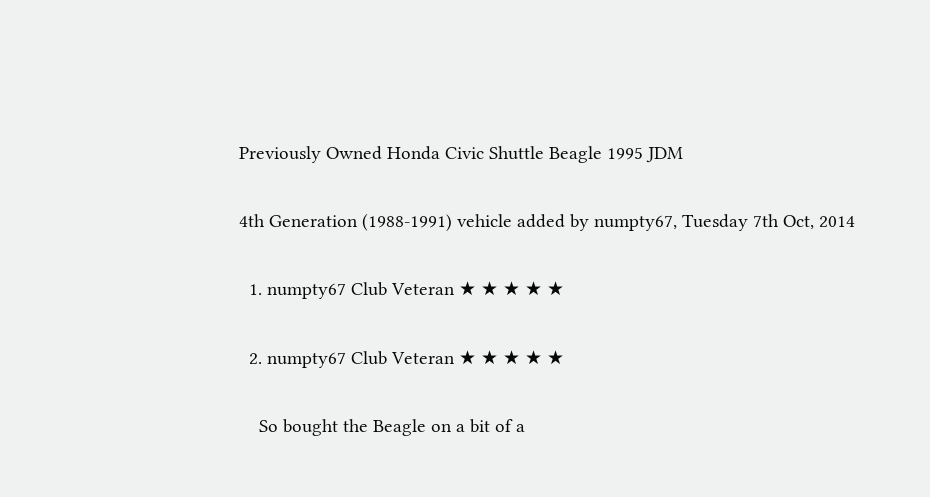Previously Owned Honda Civic Shuttle Beagle 1995 JDM

4th Generation (1988-1991) vehicle added by numpty67, Tuesday 7th Oct, 2014

  1. numpty67 Club Veteran ★ ★ ★ ★ ★

  2. numpty67 Club Veteran ★ ★ ★ ★ ★

    So bought the Beagle on a bit of a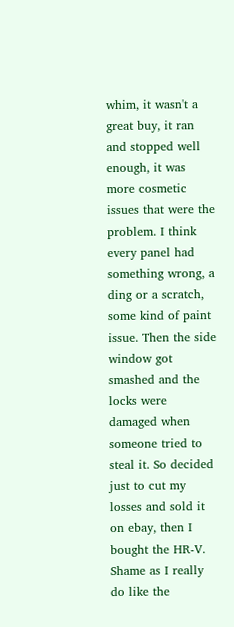whim, it wasn't a great buy, it ran and stopped well enough, it was more cosmetic issues that were the problem. I think every panel had something wrong, a ding or a scratch, some kind of paint issue. Then the side window got smashed and the locks were damaged when someone tried to steal it. So decided just to cut my losses and sold it on ebay, then I bought the HR-V. Shame as I really do like the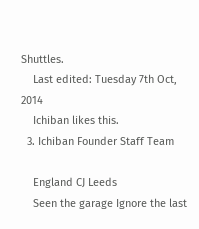Shuttles.
    Last edited: Tuesday 7th Oct, 2014
    Ichiban likes this.
  3. Ichiban Founder Staff Team

    England CJ Leeds
    Seen the garage Ignore the last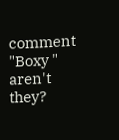comment "Boxy " aren't they?